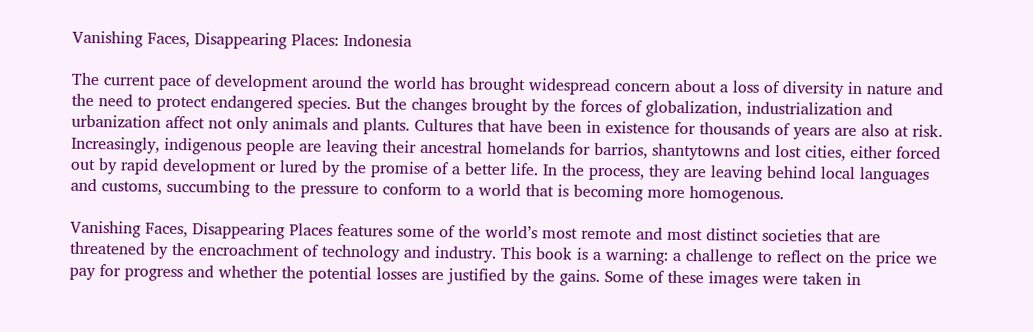Vanishing Faces, Disappearing Places: Indonesia

The current pace of development around the world has brought widespread concern about a loss of diversity in nature and the need to protect endangered species. But the changes brought by the forces of globalization, industrialization and urbanization affect not only animals and plants. Cultures that have been in existence for thousands of years are also at risk. Increasingly, indigenous people are leaving their ancestral homelands for barrios, shantytowns and lost cities, either forced out by rapid development or lured by the promise of a better life. In the process, they are leaving behind local languages and customs, succumbing to the pressure to conform to a world that is becoming more homogenous.

Vanishing Faces, Disappearing Places features some of the world’s most remote and most distinct societies that are threatened by the encroachment of technology and industry. This book is a warning: a challenge to reflect on the price we pay for progress and whether the potential losses are justified by the gains. Some of these images were taken in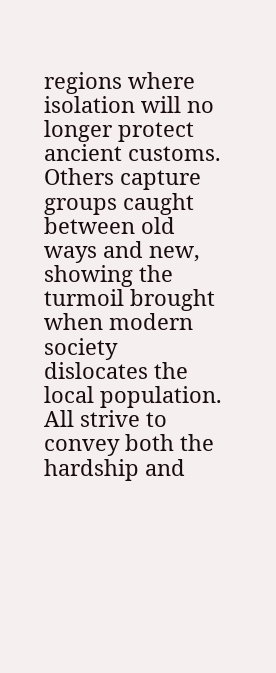regions where isolation will no longer protect ancient customs. Others capture groups caught between old ways and new, showing the turmoil brought when modern society dislocates the local population. All strive to convey both the hardship and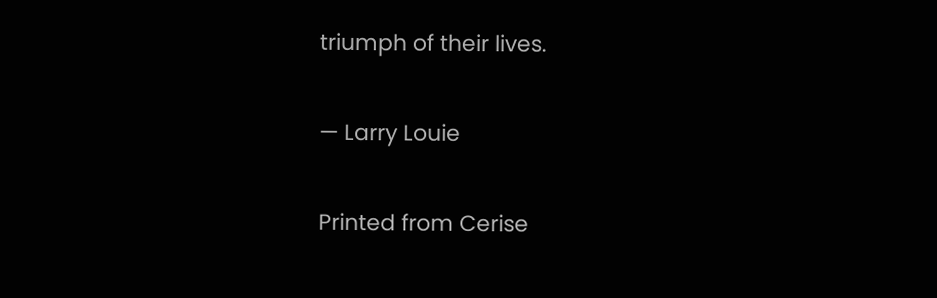triumph of their lives.

— Larry Louie

Printed from Cerise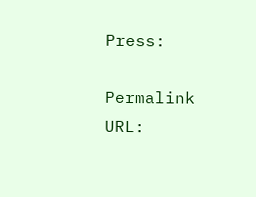Press:

Permalink URL: